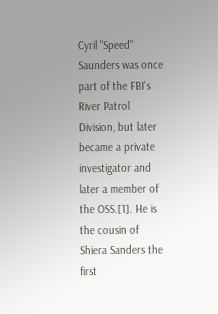Cyril "Speed" Saunders was once part of the FBI's River Patrol Division, but later became a private investigator and later a member of the OSS.[1]. He is the cousin of Shiera Sanders the first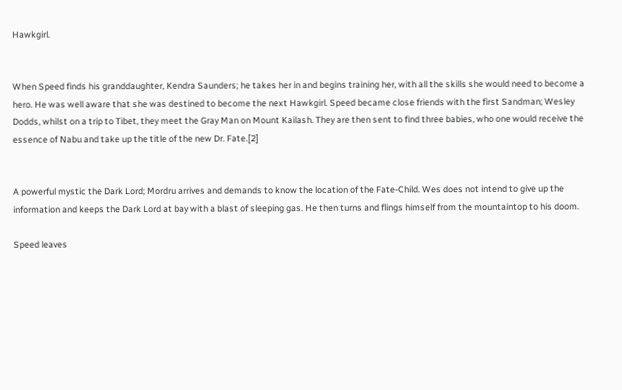Hawkgirl.


When Speed finds his granddaughter, Kendra Saunders; he takes her in and begins training her, with all the skills she would need to become a hero. He was well aware that she was destined to become the next Hawkgirl. Speed became close friends with the first Sandman; Wesley Dodds, whilst on a trip to Tibet, they meet the Gray Man on Mount Kailash. They are then sent to find three babies, who one would receive the essence of Nabu and take up the title of the new Dr. Fate.[2]


A powerful mystic the Dark Lord; Mordru arrives and demands to know the location of the Fate-Child. Wes does not intend to give up the information and keeps the Dark Lord at bay with a blast of sleeping gas. He then turns and flings himself from the mountaintop to his doom.

Speed leaves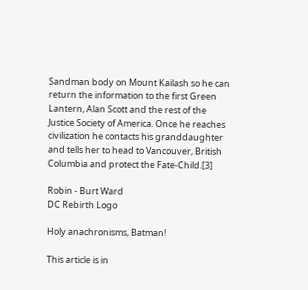Sandman body on Mount Kailash so he can return the information to the first Green Lantern, Alan Scott and the rest of the Justice Society of America. Once he reaches civilization he contacts his granddaughter and tells her to head to Vancouver, British Columbia and protect the Fate-Child.[3]

Robin - Burt Ward
DC Rebirth Logo

Holy anachronisms, Batman!

This article is in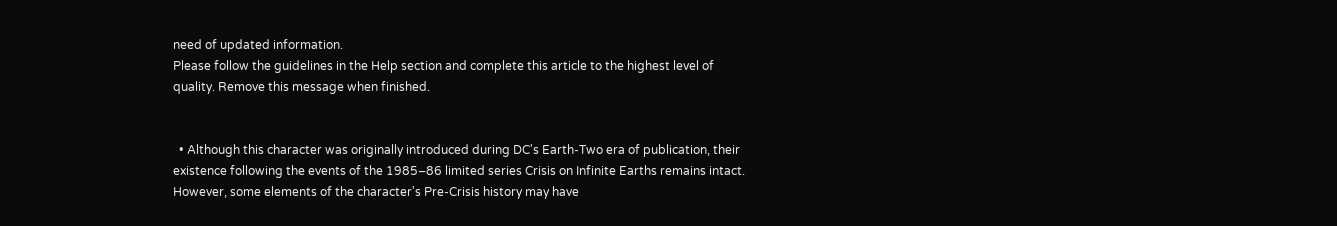need of updated information.
Please follow the guidelines in the Help section and complete this article to the highest level of quality. Remove this message when finished.


  • Although this character was originally introduced during DC's Earth-Two era of publication, their existence following the events of the 1985–86 limited series Crisis on Infinite Earths remains intact. However, some elements of the character's Pre-Crisis history may have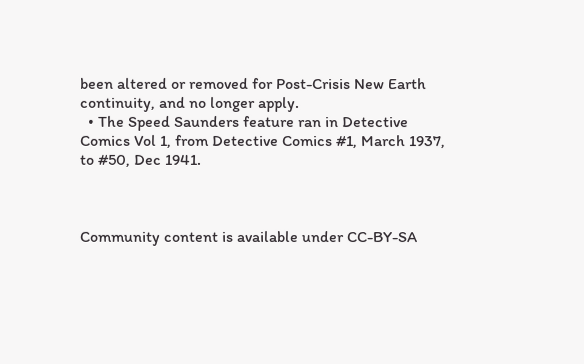been altered or removed for Post-Crisis New Earth continuity, and no longer apply.
  • The Speed Saunders feature ran in Detective Comics Vol 1, from Detective Comics #1, March 1937, to #50, Dec 1941.



Community content is available under CC-BY-SA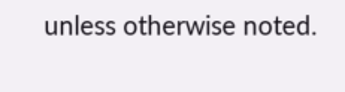unless otherwise noted.